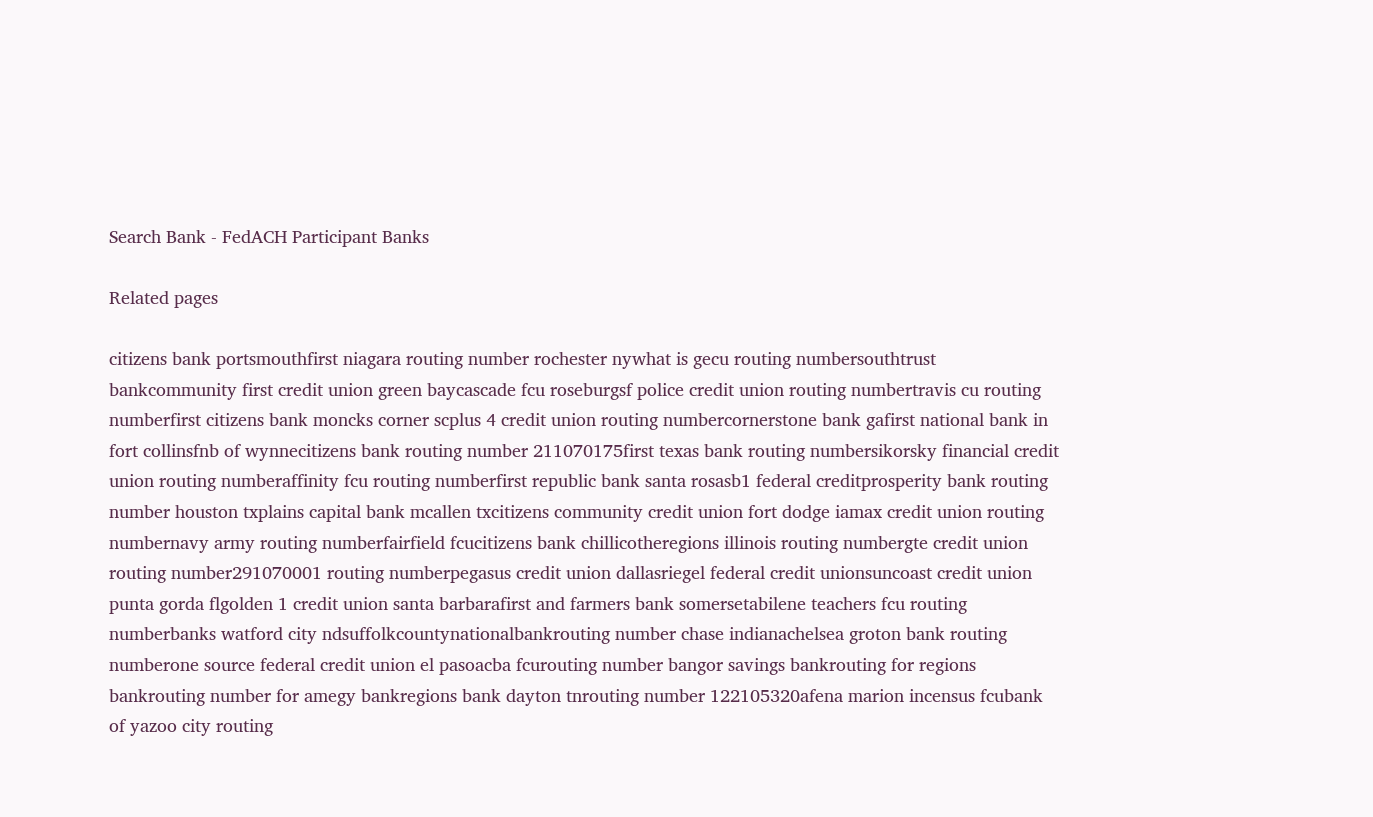Search Bank - FedACH Participant Banks

Related pages

citizens bank portsmouthfirst niagara routing number rochester nywhat is gecu routing numbersouthtrust bankcommunity first credit union green baycascade fcu roseburgsf police credit union routing numbertravis cu routing numberfirst citizens bank moncks corner scplus 4 credit union routing numbercornerstone bank gafirst national bank in fort collinsfnb of wynnecitizens bank routing number 211070175first texas bank routing numbersikorsky financial credit union routing numberaffinity fcu routing numberfirst republic bank santa rosasb1 federal creditprosperity bank routing number houston txplains capital bank mcallen txcitizens community credit union fort dodge iamax credit union routing numbernavy army routing numberfairfield fcucitizens bank chillicotheregions illinois routing numbergte credit union routing number291070001 routing numberpegasus credit union dallasriegel federal credit unionsuncoast credit union punta gorda flgolden 1 credit union santa barbarafirst and farmers bank somersetabilene teachers fcu routing numberbanks watford city ndsuffolkcountynationalbankrouting number chase indianachelsea groton bank routing numberone source federal credit union el pasoacba fcurouting number bangor savings bankrouting for regions bankrouting number for amegy bankregions bank dayton tnrouting number 122105320afena marion incensus fcubank of yazoo city routing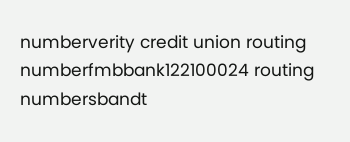numberverity credit union routing numberfmbbank122100024 routing numbersbandt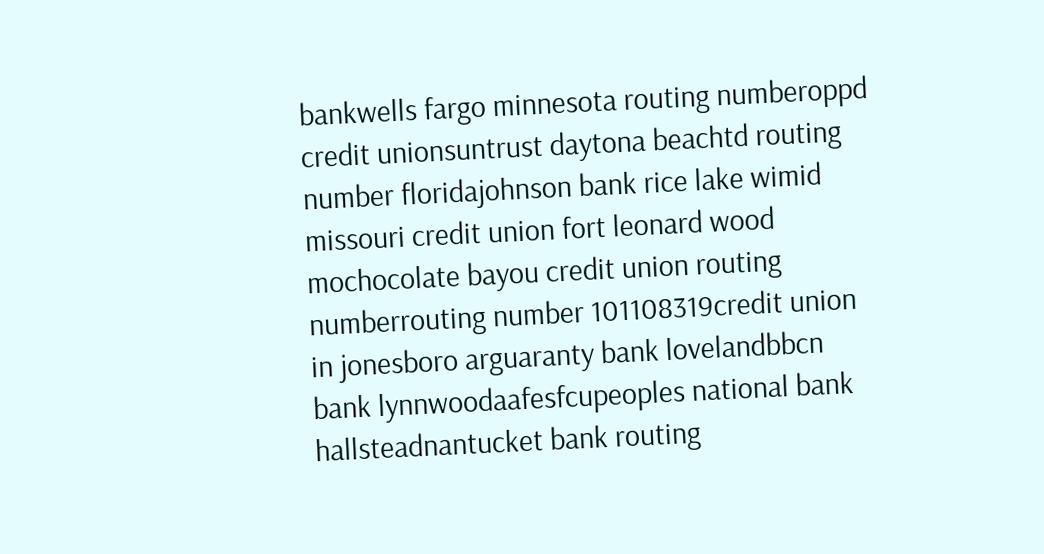bankwells fargo minnesota routing numberoppd credit unionsuntrust daytona beachtd routing number floridajohnson bank rice lake wimid missouri credit union fort leonard wood mochocolate bayou credit union routing numberrouting number 101108319credit union in jonesboro arguaranty bank lovelandbbcn bank lynnwoodaafesfcupeoples national bank hallsteadnantucket bank routing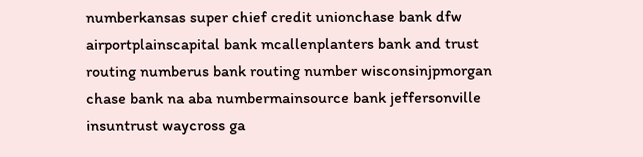numberkansas super chief credit unionchase bank dfw airportplainscapital bank mcallenplanters bank and trust routing numberus bank routing number wisconsinjpmorgan chase bank na aba numbermainsource bank jeffersonville insuntrust waycross ga